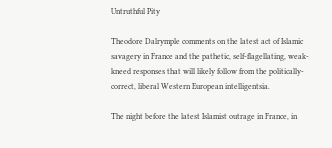Untruthful Pity

Theodore Dalrymple comments on the latest act of Islamic savagery in France and the pathetic, self-flagellating, weak-kneed responses that will likely follow from the politically-correct, liberal Western European intelligentsia.

The night before the latest Islamist outrage in France, in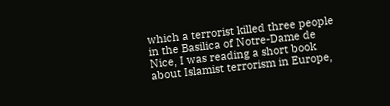which a terrorist killed three people in the Basilica of Notre-Dame de Nice, I was reading a short book about Islamist terrorism in Europe,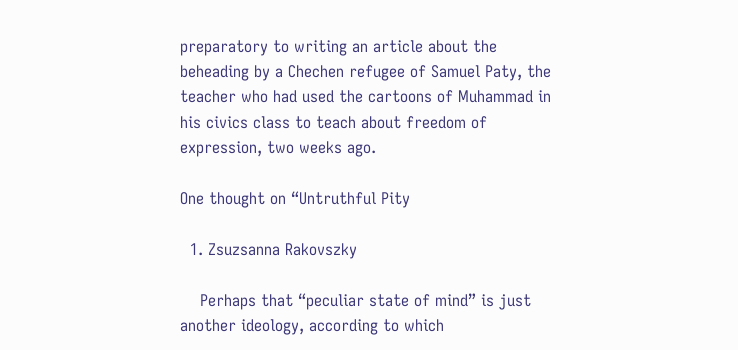preparatory to writing an article about the beheading by a Chechen refugee of Samuel Paty, the teacher who had used the cartoons of Muhammad in his civics class to teach about freedom of expression, two weeks ago.

One thought on “Untruthful Pity

  1. Zsuzsanna Rakovszky

    Perhaps that “peculiar state of mind” is just another ideology, according to which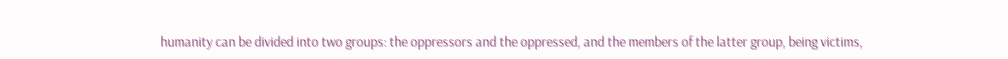humanity can be divided into two groups: the oppressors and the oppressed, and the members of the latter group, being victims,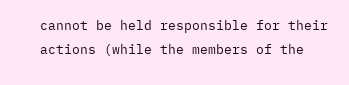cannot be held responsible for their actions (while the members of the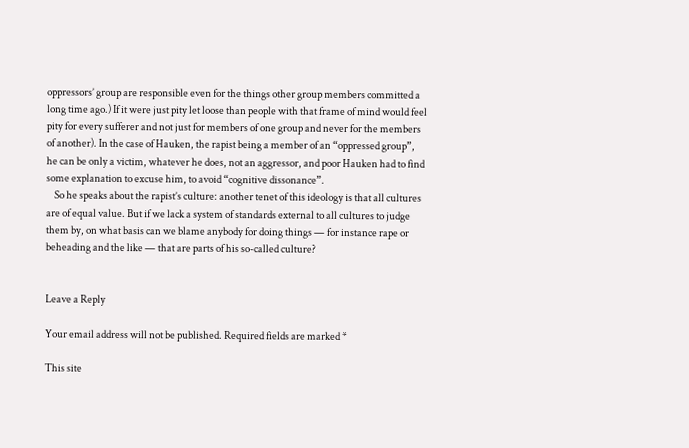oppressors’ group are responsible even for the things other group members committed a long time ago.) If it were just pity let loose than people with that frame of mind would feel pity for every sufferer and not just for members of one group and never for the members of another). In the case of Hauken, the rapist being a member of an “oppressed group”, he can be only a victim, whatever he does, not an aggressor, and poor Hauken had to find some explanation to excuse him, to avoid “cognitive dissonance”.
    So he speaks about the rapist’s culture: another tenet of this ideology is that all cultures are of equal value. But if we lack a system of standards external to all cultures to judge them by, on what basis can we blame anybody for doing things — for instance rape or beheading and the like — that are parts of his so-called culture?


Leave a Reply

Your email address will not be published. Required fields are marked *

This site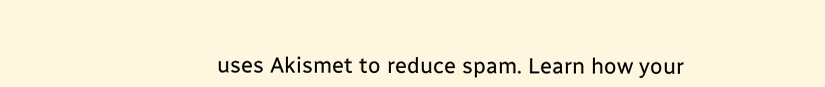uses Akismet to reduce spam. Learn how your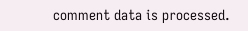comment data is processed.